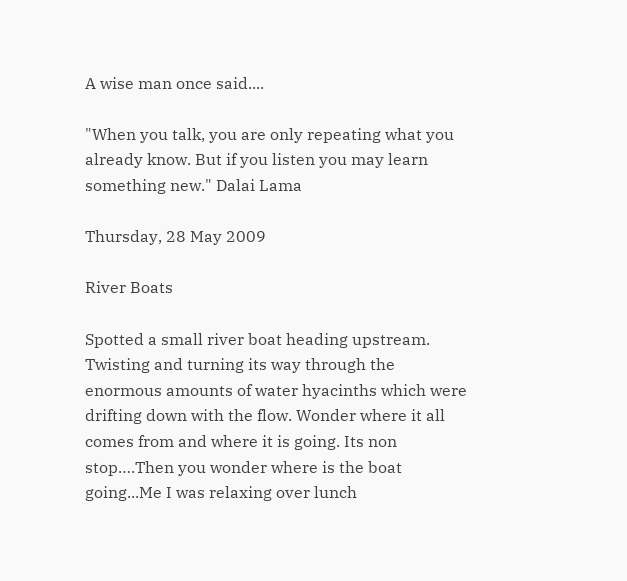A wise man once said....

"When you talk, you are only repeating what you already know. But if you listen you may learn something new." Dalai Lama

Thursday, 28 May 2009

River Boats

Spotted a small river boat heading upstream. Twisting and turning its way through the enormous amounts of water hyacinths which were drifting down with the flow. Wonder where it all comes from and where it is going. Its non stop….Then you wonder where is the boat going...Me I was relaxing over lunch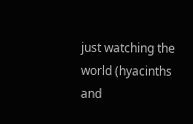just watching the world (hyacinths and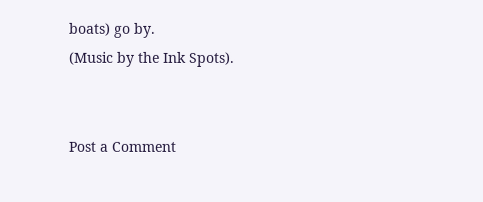boats) go by.
(Music by the Ink Spots).


Post a Comment